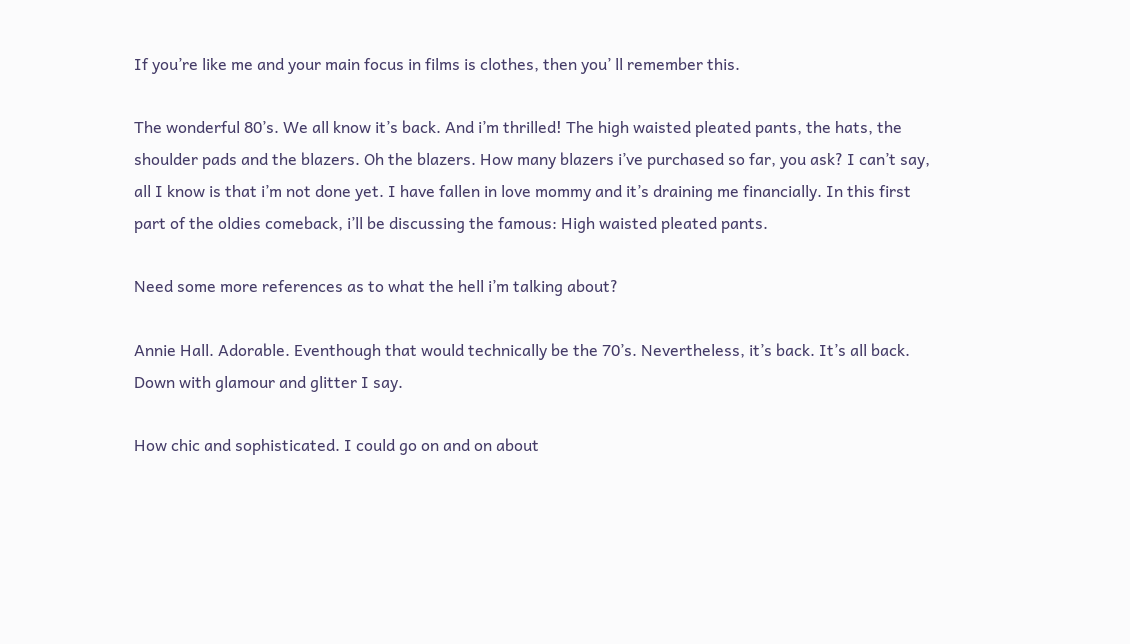If you’re like me and your main focus in films is clothes, then you’ ll remember this.

The wonderful 80’s. We all know it’s back. And i’m thrilled! The high waisted pleated pants, the hats, the shoulder pads and the blazers. Oh the blazers. How many blazers i’ve purchased so far, you ask? I can’t say, all I know is that i’m not done yet. I have fallen in love mommy and it’s draining me financially. In this first part of the oldies comeback, i’ll be discussing the famous: High waisted pleated pants.

Need some more references as to what the hell i’m talking about?

Annie Hall. Adorable. Eventhough that would technically be the 70’s. Nevertheless, it’s back. It’s all back. Down with glamour and glitter I say.

How chic and sophisticated. I could go on and on about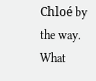Chloé by the way. What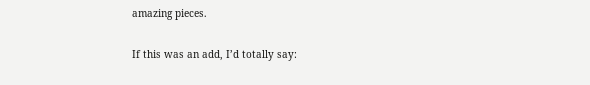amazing pieces.

If this was an add, I’d totally say: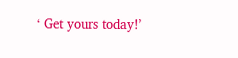‘ Get yours today!’